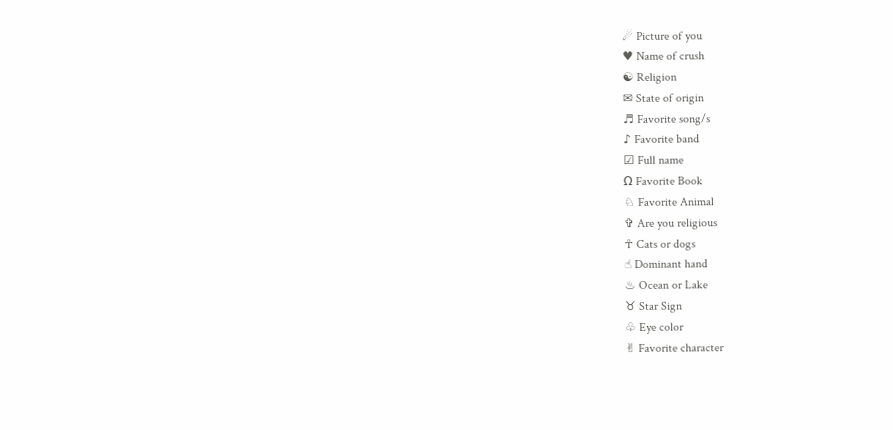☄ Picture of you
♥ Name of crush
☯ Religion
✉ State of origin
♬ Favorite song/s
♪ Favorite band
☑ Full name
Ω Favorite Book
♘ Favorite Animal
✞ Are you religious
☥ Cats or dogs
☝ Dominant hand
♨ Ocean or Lake
♉ Star Sign
♧ Eye color
✌ Favorite character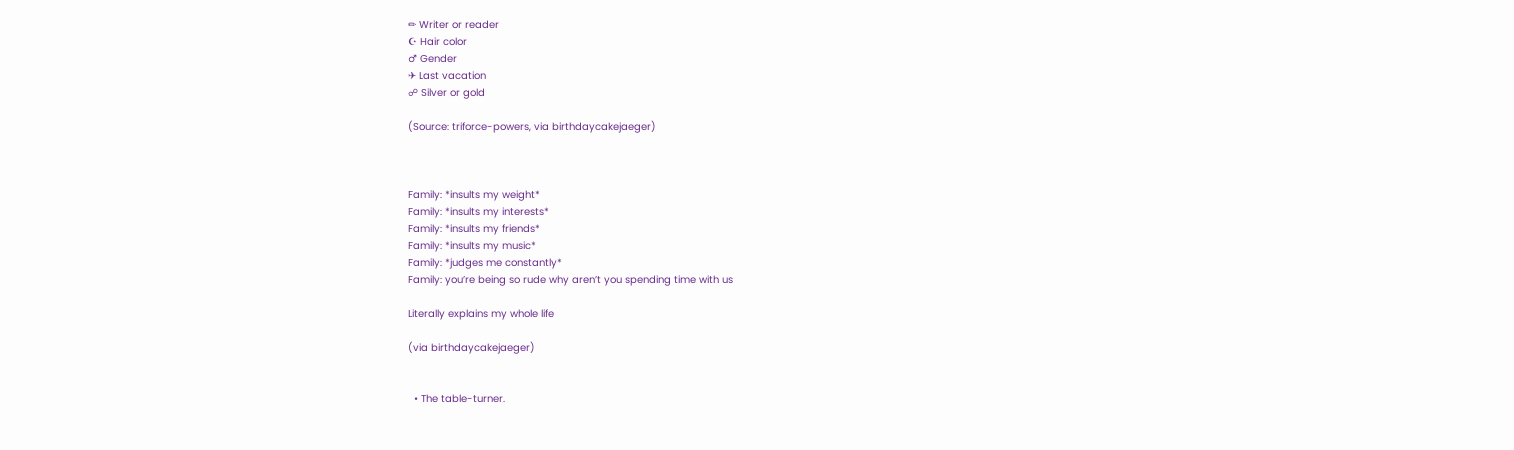✏ Writer or reader
☪ Hair color
♂ Gender
✈ Last vacation
☍ Silver or gold

(Source: triforce-powers, via birthdaycakejaeger)



Family: *insults my weight*
Family: *insults my interests*
Family: *insults my friends*
Family: *insults my music*
Family: *judges me constantly*
Family: you’re being so rude why aren’t you spending time with us

Literally explains my whole life

(via birthdaycakejaeger)


  • The table-turner.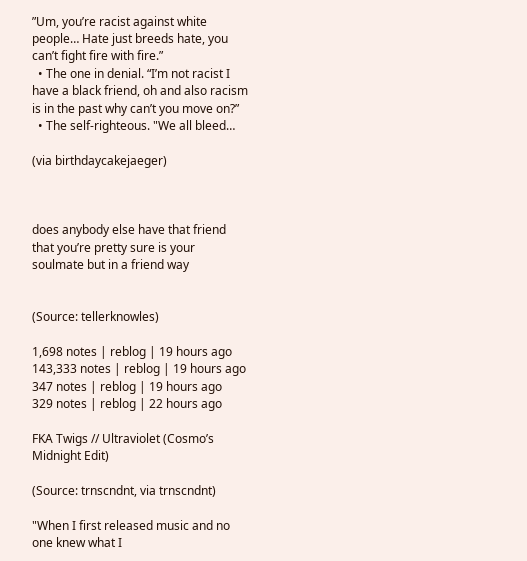”Um, you’re racist against white people… Hate just breeds hate, you can’t fight fire with fire.”
  • The one in denial. “I’m not racist I have a black friend, oh and also racism is in the past why can’t you move on?”
  • The self-righteous. "We all bleed…

(via birthdaycakejaeger)



does anybody else have that friend that you’re pretty sure is your soulmate but in a friend way


(Source: tellerknowles)

1,698 notes | reblog | 19 hours ago
143,333 notes | reblog | 19 hours ago
347 notes | reblog | 19 hours ago
329 notes | reblog | 22 hours ago

FKA Twigs // Ultraviolet (Cosmo’s Midnight Edit)

(Source: trnscndnt, via trnscndnt)

"When I first released music and no one knew what I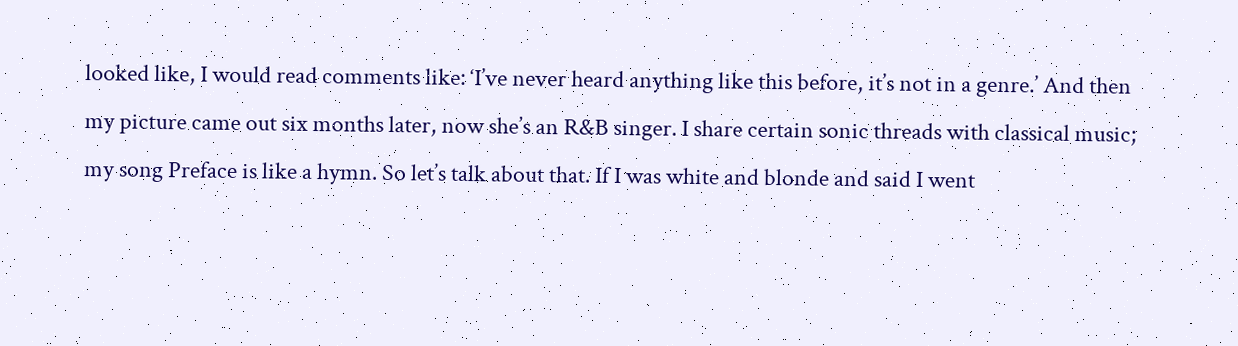looked like, I would read comments like: ‘I’ve never heard anything like this before, it’s not in a genre.’ And then my picture came out six months later, now she’s an R&B singer. I share certain sonic threads with classical music; my song Preface is like a hymn. So let’s talk about that. If I was white and blonde and said I went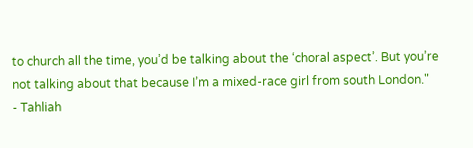to church all the time, you’d be talking about the ‘choral aspect’. But you’re not talking about that because I’m a mixed-race girl from south London."
- Tahliah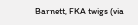Barnett, FKA twigs (via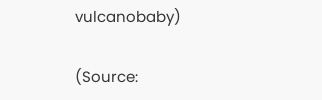vulcanobaby)

(Source: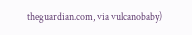theguardian.com, via vulcanobaby)